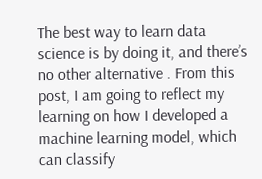The best way to learn data science is by doing it, and there’s no other alternative . From this post, I am going to reflect my learning on how I developed a machine learning model, which can classify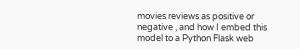movies reviews as positive or negative , and how I embed this model to a Python Flask web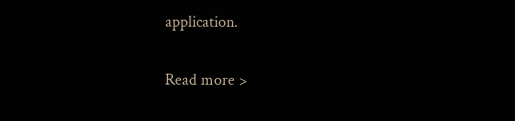application.

Read more >